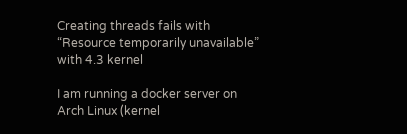Creating threads fails with “Resource temporarily unavailable” with 4.3 kernel

I am running a docker server on Arch Linux (kernel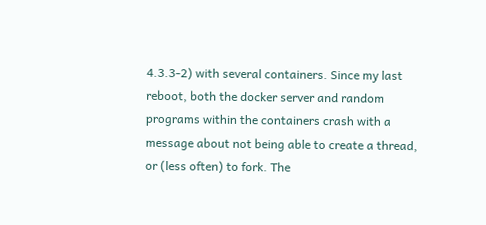4.3.3-2) with several containers. Since my last reboot, both the docker server and random programs within the containers crash with a message about not being able to create a thread, or (less often) to fork. The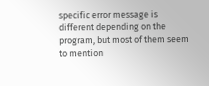specific error message is different depending on the program, but most of them seem to mention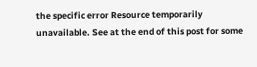the specific error Resource temporarily unavailable. See at the end of this post for some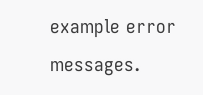example error messages.